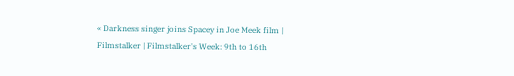« Darkness singer joins Spacey in Joe Meek film | Filmstalker | Filmstalker's Week: 9th to 16th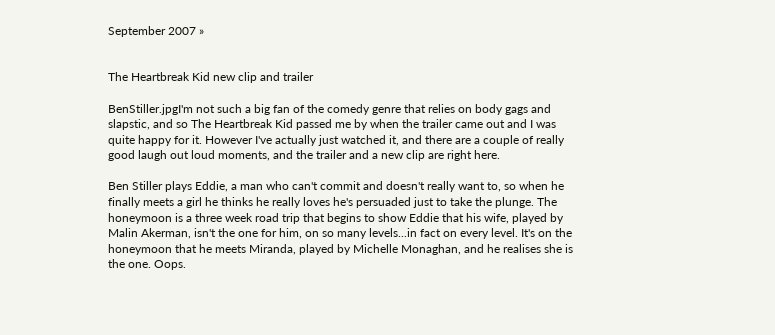September 2007 »


The Heartbreak Kid new clip and trailer

BenStiller.jpgI'm not such a big fan of the comedy genre that relies on body gags and slapstic, and so The Heartbreak Kid passed me by when the trailer came out and I was quite happy for it. However I've actually just watched it, and there are a couple of really good laugh out loud moments, and the trailer and a new clip are right here.

Ben Stiller plays Eddie, a man who can't commit and doesn't really want to, so when he finally meets a girl he thinks he really loves he's persuaded just to take the plunge. The honeymoon is a three week road trip that begins to show Eddie that his wife, played by Malin Akerman, isn't the one for him, on so many levels...in fact on every level. It's on the honeymoon that he meets Miranda, played by Michelle Monaghan, and he realises she is the one. Oops.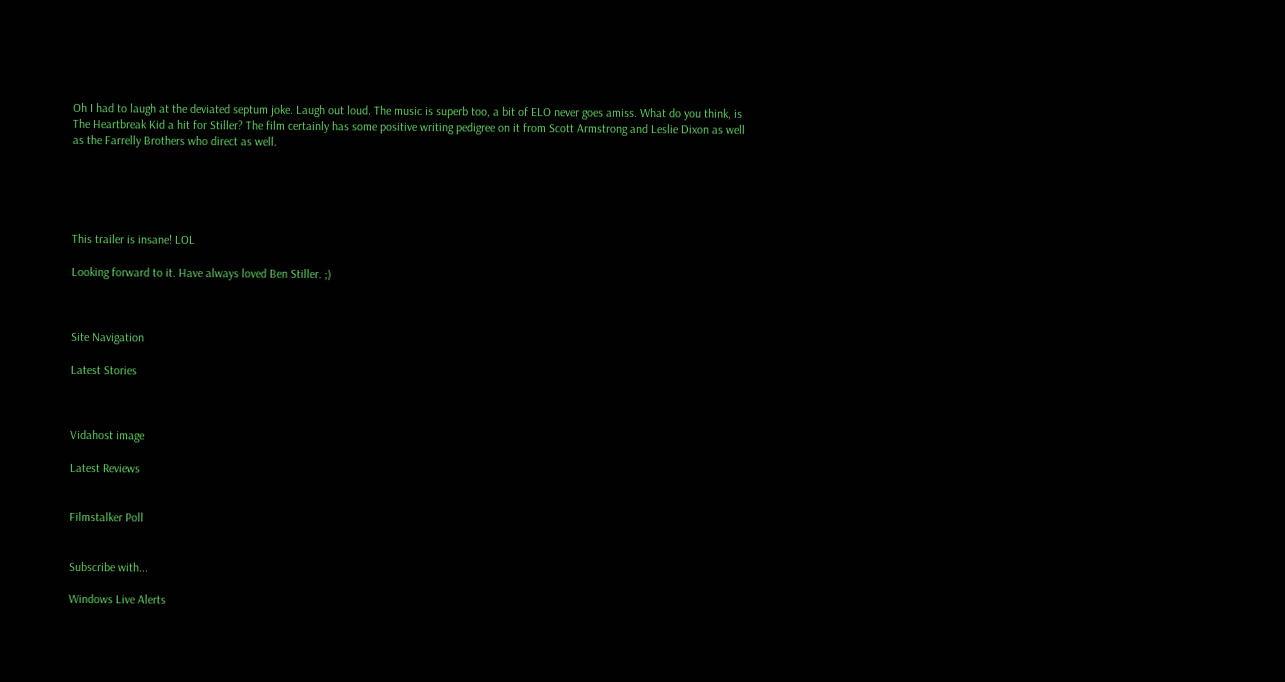Oh I had to laugh at the deviated septum joke. Laugh out loud. The music is superb too, a bit of ELO never goes amiss. What do you think, is The Heartbreak Kid a hit for Stiller? The film certainly has some positive writing pedigree on it from Scott Armstrong and Leslie Dixon as well as the Farrelly Brothers who direct as well.





This trailer is insane! LOL

Looking forward to it. Have always loved Ben Stiller. ;)



Site Navigation

Latest Stories



Vidahost image

Latest Reviews


Filmstalker Poll


Subscribe with...

Windows Live Alerts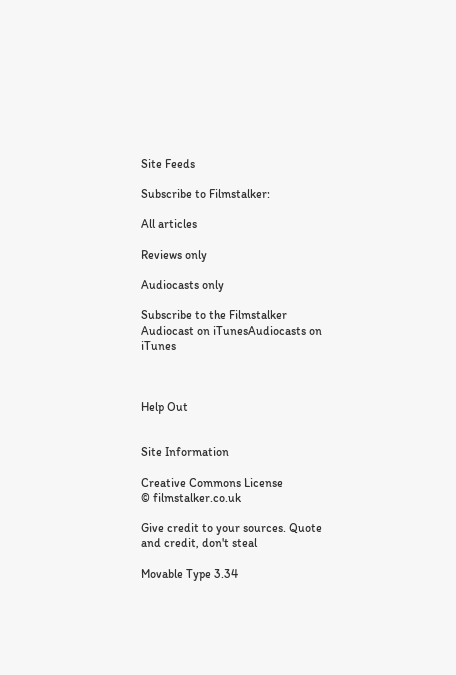Site Feeds

Subscribe to Filmstalker:

All articles

Reviews only

Audiocasts only

Subscribe to the Filmstalker Audiocast on iTunesAudiocasts on iTunes



Help Out


Site Information

Creative Commons License
© filmstalker.co.uk

Give credit to your sources. Quote and credit, don't steal

Movable Type 3.34